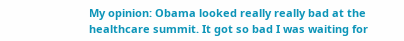My opinion: Obama looked really really bad at the healthcare summit. It got so bad I was waiting for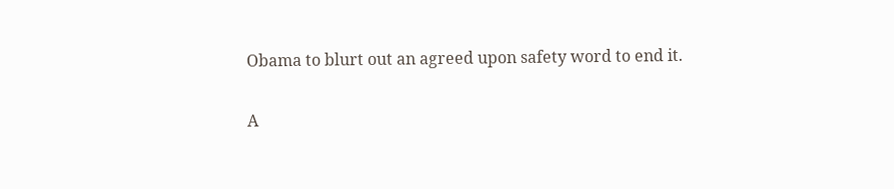Obama to blurt out an agreed upon safety word to end it.

A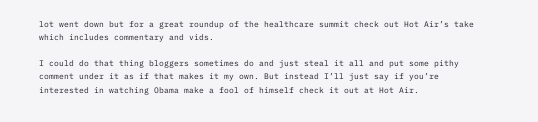lot went down but for a great roundup of the healthcare summit check out Hot Air’s take which includes commentary and vids.

I could do that thing bloggers sometimes do and just steal it all and put some pithy comment under it as if that makes it my own. But instead I’ll just say if you’re interested in watching Obama make a fool of himself check it out at Hot Air.